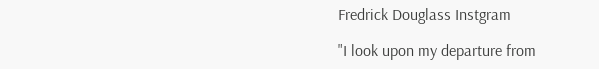Fredrick Douglass Instgram

"I look upon my departure from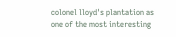colonel lloyd's plantation as one of the most interesting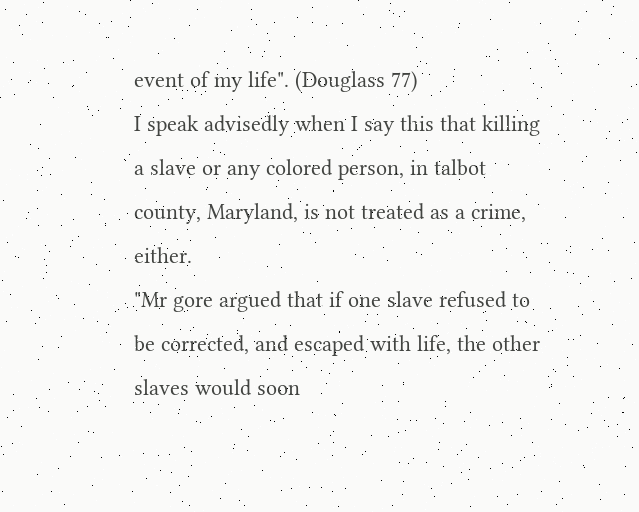event of my life". (Douglass 77)
I speak advisedly when I say this that killing a slave or any colored person, in talbot county, Maryland, is not treated as a crime, either.
"Mr gore argued that if one slave refused to be corrected, and escaped with life, the other slaves would soon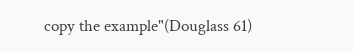copy the example"(Douglass 61)